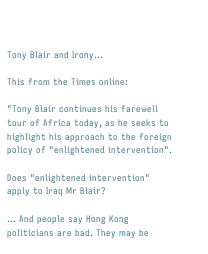Tony Blair and Irony...

This from the Times online:

"Tony Blair continues his farewell tour of Africa today, as he seeks to highlight his approach to the foreign policy of "enlightened intervention".

Does "enlightened intervention" apply to Iraq Mr Blair?

... And people say Hong Kong politicians are bad. They may be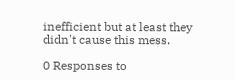inefficient but at least they didn't cause this mess.

0 Responses to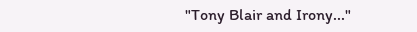"Tony Blair and Irony..."